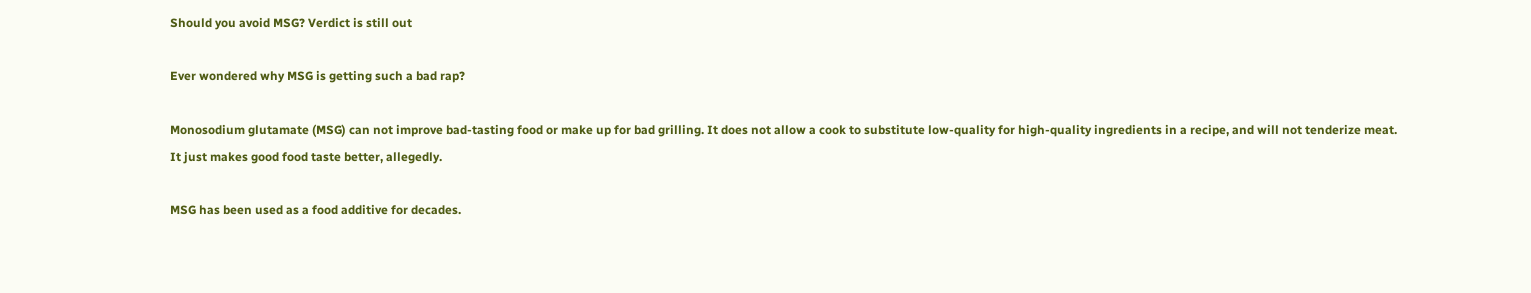Should you avoid MSG? Verdict is still out

Ever wondered why MSG is getting such a bad rap?

Monosodium glutamate (MSG) can not improve bad-tasting food or make up for bad grilling. It does not allow a cook to substitute low-quality for high-quality ingredients in a recipe, and will not tenderize meat. It just makes good food taste better, allegedly.

MSG has been used as a food additive for decades.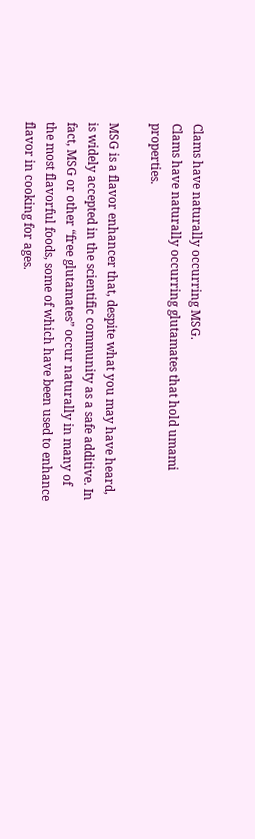Clams have naturally occurring MSG.
Clams have naturally occurring glutamates that hold umami properties.

MSG is a flavor enhancer that, despite what you may have heard, is widely accepted in the scientific community as a safe additive. In fact, MSG or other “free glutamates” occur naturally in many of the most flavorful foods, some of which have been used to enhance flavor in cooking for ages.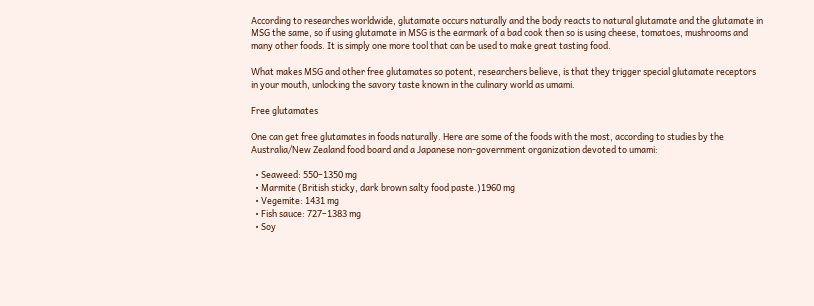According to researches worldwide, glutamate occurs naturally and the body reacts to natural glutamate and the glutamate in MSG the same, so if using glutamate in MSG is the earmark of a bad cook then so is using cheese, tomatoes, mushrooms and many other foods. It is simply one more tool that can be used to make great tasting food.

What makes MSG and other free glutamates so potent, researchers believe, is that they trigger special glutamate receptors in your mouth, unlocking the savory taste known in the culinary world as umami.

Free glutamates

One can get free glutamates in foods naturally. Here are some of the foods with the most, according to studies by the Australia/New Zealand food board and a Japanese non-government organization devoted to umami:

  • Seaweed: 550–1350 mg
  • Marmite (British sticky, dark brown salty food paste.)1960 mg
  • Vegemite: 1431 mg
  • Fish sauce: 727–1383 mg
  • Soy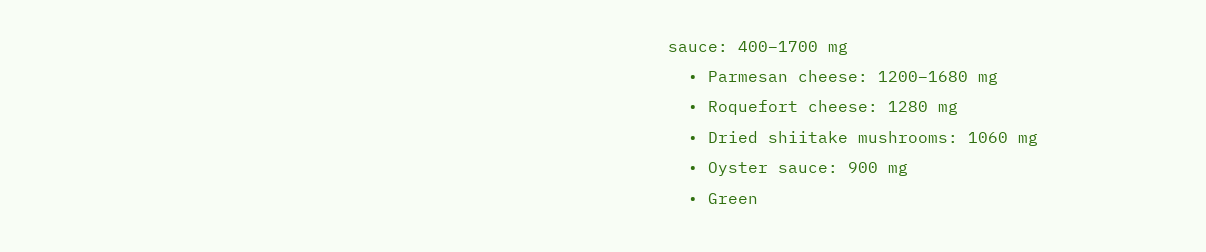sauce: 400–1700 mg
  • Parmesan cheese: 1200–1680 mg
  • Roquefort cheese: 1280 mg
  • Dried shiitake mushrooms: 1060 mg
  • Oyster sauce: 900 mg
  • Green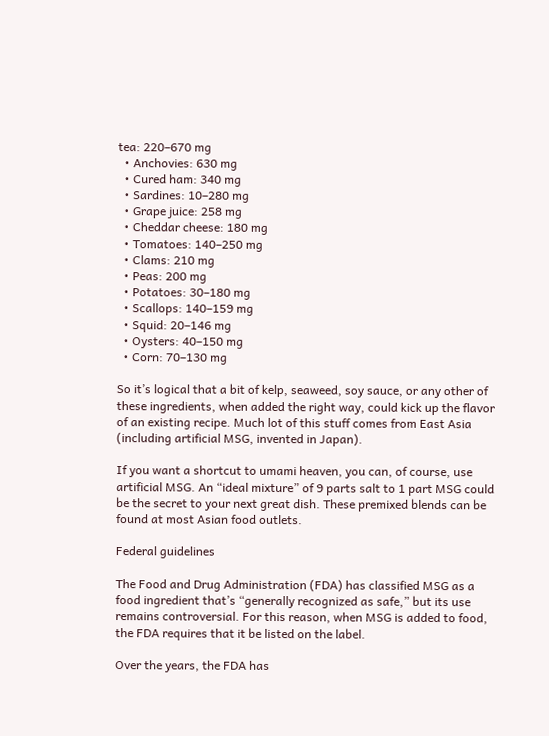tea: 220–670 mg
  • Anchovies: 630 mg
  • Cured ham: 340 mg
  • Sardines: 10–280 mg
  • Grape juice: 258 mg
  • Cheddar cheese: 180 mg
  • Tomatoes: 140–250 mg
  • Clams: 210 mg
  • Peas: 200 mg
  • Potatoes: 30–180 mg
  • Scallops: 140–159 mg
  • Squid: 20–146 mg
  • Oysters: 40–150 mg
  • Corn: 70–130 mg

So it’s logical that a bit of kelp, seaweed, soy sauce, or any other of these ingredients, when added the right way, could kick up the flavor of an existing recipe. Much lot of this stuff comes from East Asia (including artificial MSG, invented in Japan).

If you want a shortcut to umami heaven, you can, of course, use artificial MSG. An “ideal mixture” of 9 parts salt to 1 part MSG could be the secret to your next great dish. These premixed blends can be found at most Asian food outlets.

Federal guidelines

The Food and Drug Administration (FDA) has classified MSG as a food ingredient that’s “generally recognized as safe,” but its use remains controversial. For this reason, when MSG is added to food, the FDA requires that it be listed on the label.

Over the years, the FDA has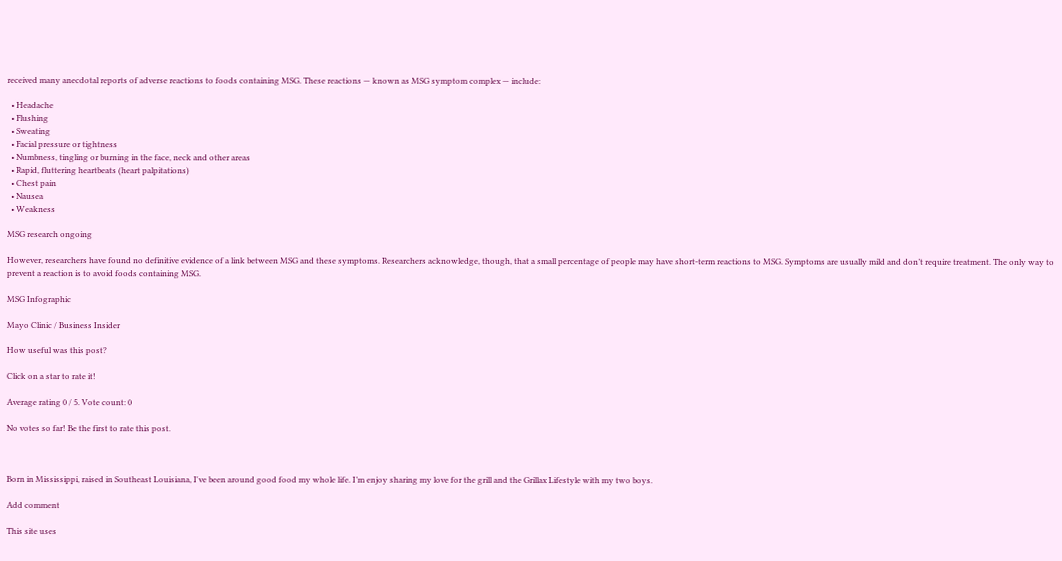received many anecdotal reports of adverse reactions to foods containing MSG. These reactions — known as MSG symptom complex — include:

  • Headache
  • Flushing
  • Sweating
  • Facial pressure or tightness
  • Numbness, tingling or burning in the face, neck and other areas
  • Rapid, fluttering heartbeats (heart palpitations)
  • Chest pain
  • Nausea
  • Weakness

MSG research ongoing

However, researchers have found no definitive evidence of a link between MSG and these symptoms. Researchers acknowledge, though, that a small percentage of people may have short-term reactions to MSG. Symptoms are usually mild and don’t require treatment. The only way to prevent a reaction is to avoid foods containing MSG.

MSG Infographic

Mayo Clinic / Business Insider

How useful was this post?

Click on a star to rate it!

Average rating 0 / 5. Vote count: 0

No votes so far! Be the first to rate this post.



Born in Mississippi, raised in Southeast Louisiana, I've been around good food my whole life. I’m enjoy sharing my love for the grill and the Grillax Lifestyle with my two boys.

Add comment

This site uses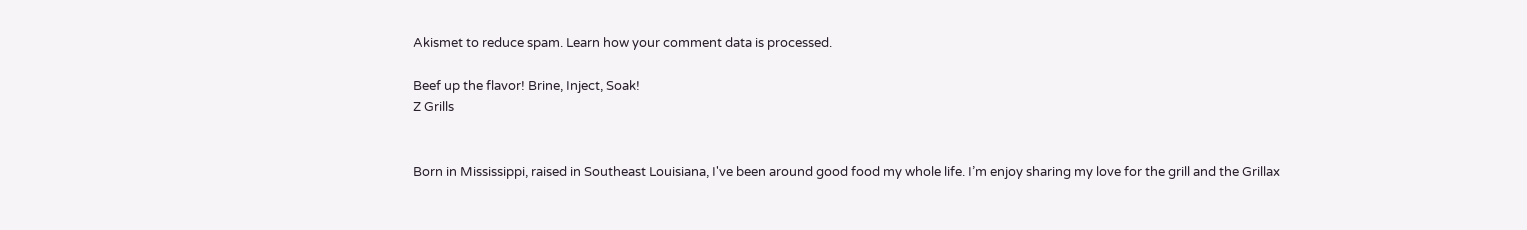Akismet to reduce spam. Learn how your comment data is processed.

Beef up the flavor! Brine, Inject, Soak!
Z Grills


Born in Mississippi, raised in Southeast Louisiana, I've been around good food my whole life. I’m enjoy sharing my love for the grill and the Grillax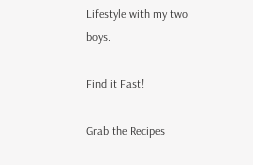Lifestyle with my two boys.

Find it Fast!

Grab the Recipes